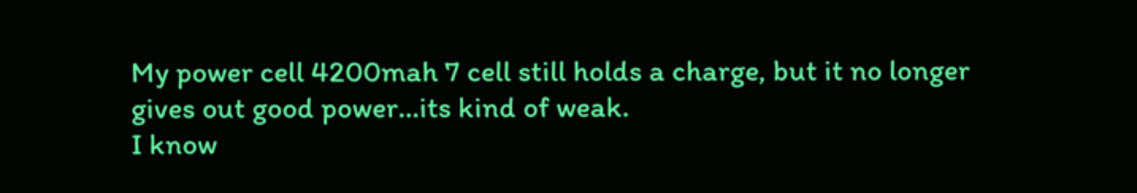My power cell 4200mah 7 cell still holds a charge, but it no longer gives out good power...its kind of weak.
I know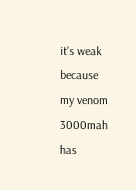it's weak because my venom 3000mah has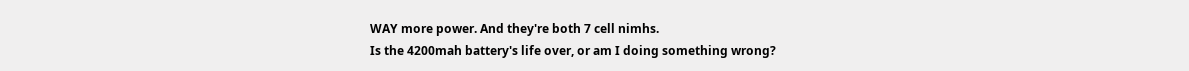WAY more power. And they're both 7 cell nimhs.
Is the 4200mah battery's life over, or am I doing something wrong?